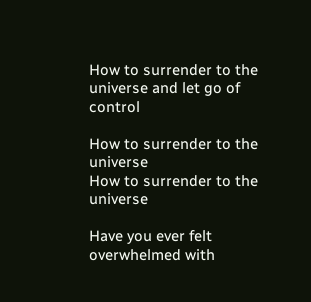How to surrender to the universe and let go of control

How to surrender to the universe
How to surrender to the universe

Have you ever felt overwhelmed with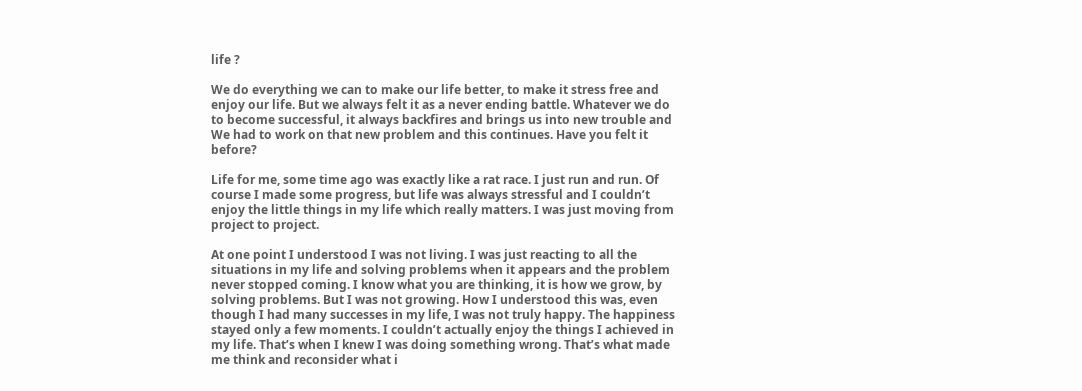life ?

We do everything we can to make our life better, to make it stress free and enjoy our life. But we always felt it as a never ending battle. Whatever we do to become successful, it always backfires and brings us into new trouble and We had to work on that new problem and this continues. Have you felt it before?

Life for me, some time ago was exactly like a rat race. I just run and run. Of course I made some progress, but life was always stressful and I couldn’t enjoy the little things in my life which really matters. I was just moving from project to project.

At one point I understood I was not living. I was just reacting to all the situations in my life and solving problems when it appears and the problem never stopped coming. I know what you are thinking, it is how we grow, by solving problems. But I was not growing. How I understood this was, even though I had many successes in my life, I was not truly happy. The happiness stayed only a few moments. I couldn’t actually enjoy the things I achieved in my life. That’s when I knew I was doing something wrong. That’s what made me think and reconsider what i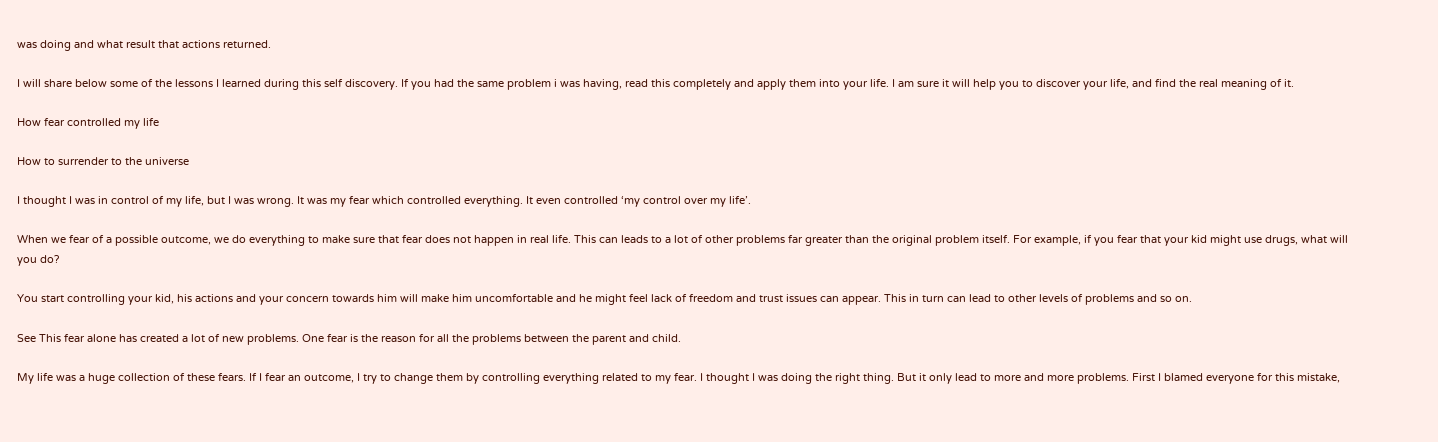was doing and what result that actions returned.

I will share below some of the lessons I learned during this self discovery. If you had the same problem i was having, read this completely and apply them into your life. I am sure it will help you to discover your life, and find the real meaning of it.

How fear controlled my life

How to surrender to the universe

I thought I was in control of my life, but I was wrong. It was my fear which controlled everything. It even controlled ‘my control over my life’.

When we fear of a possible outcome, we do everything to make sure that fear does not happen in real life. This can leads to a lot of other problems far greater than the original problem itself. For example, if you fear that your kid might use drugs, what will you do?

You start controlling your kid, his actions and your concern towards him will make him uncomfortable and he might feel lack of freedom and trust issues can appear. This in turn can lead to other levels of problems and so on.

See This fear alone has created a lot of new problems. One fear is the reason for all the problems between the parent and child.

My life was a huge collection of these fears. If I fear an outcome, I try to change them by controlling everything related to my fear. I thought I was doing the right thing. But it only lead to more and more problems. First I blamed everyone for this mistake,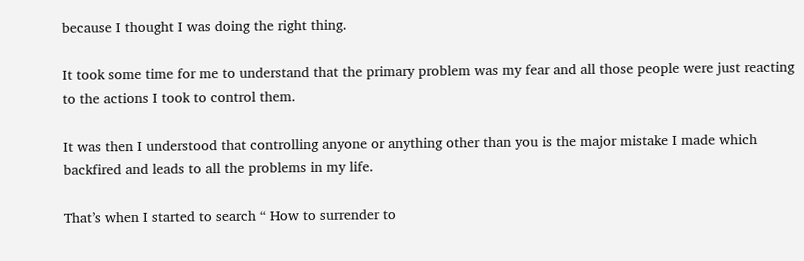because I thought I was doing the right thing.

It took some time for me to understand that the primary problem was my fear and all those people were just reacting to the actions I took to control them.

It was then I understood that controlling anyone or anything other than you is the major mistake I made which backfired and leads to all the problems in my life.

That’s when I started to search “ How to surrender to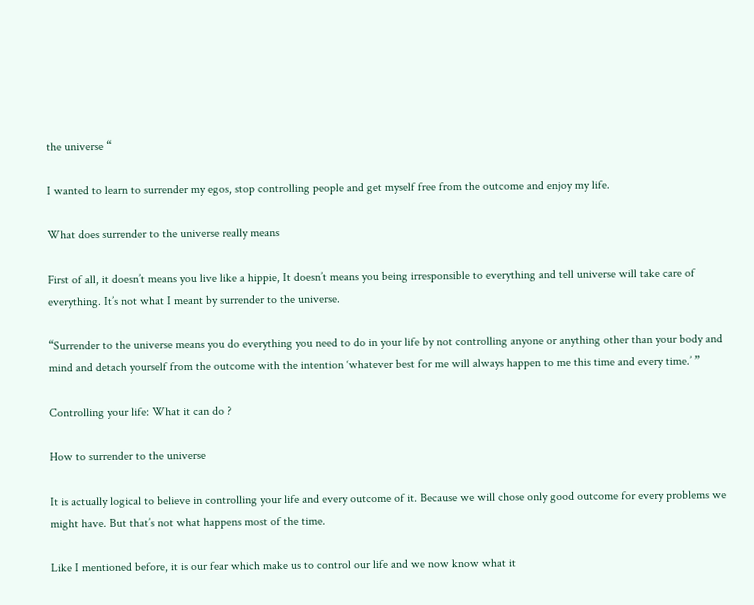the universe “

I wanted to learn to surrender my egos, stop controlling people and get myself free from the outcome and enjoy my life.

What does surrender to the universe really means

First of all, it doesn’t means you live like a hippie, It doesn’t means you being irresponsible to everything and tell universe will take care of everything. It’s not what I meant by surrender to the universe.

“Surrender to the universe means you do everything you need to do in your life by not controlling anyone or anything other than your body and mind and detach yourself from the outcome with the intention ‘whatever best for me will always happen to me this time and every time.’ ”

Controlling your life: What it can do ?

How to surrender to the universe

It is actually logical to believe in controlling your life and every outcome of it. Because we will chose only good outcome for every problems we might have. But that’s not what happens most of the time.

Like I mentioned before, it is our fear which make us to control our life and we now know what it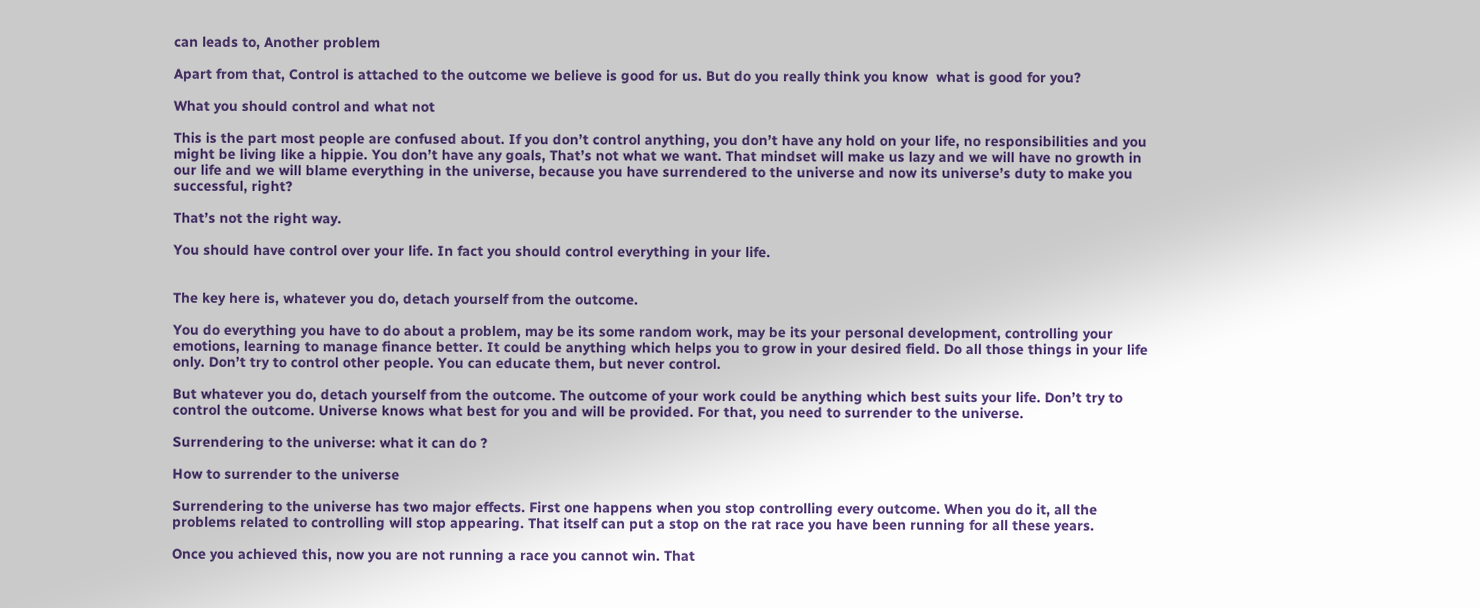can leads to, Another problem

Apart from that, Control is attached to the outcome we believe is good for us. But do you really think you know  what is good for you?

What you should control and what not

This is the part most people are confused about. If you don’t control anything, you don’t have any hold on your life, no responsibilities and you might be living like a hippie. You don’t have any goals, That’s not what we want. That mindset will make us lazy and we will have no growth in our life and we will blame everything in the universe, because you have surrendered to the universe and now its universe’s duty to make you successful, right?

That’s not the right way.

You should have control over your life. In fact you should control everything in your life.


The key here is, whatever you do, detach yourself from the outcome.

You do everything you have to do about a problem, may be its some random work, may be its your personal development, controlling your emotions, learning to manage finance better. It could be anything which helps you to grow in your desired field. Do all those things in your life only. Don’t try to control other people. You can educate them, but never control.

But whatever you do, detach yourself from the outcome. The outcome of your work could be anything which best suits your life. Don’t try to control the outcome. Universe knows what best for you and will be provided. For that, you need to surrender to the universe.

Surrendering to the universe: what it can do ?

How to surrender to the universe

Surrendering to the universe has two major effects. First one happens when you stop controlling every outcome. When you do it, all the problems related to controlling will stop appearing. That itself can put a stop on the rat race you have been running for all these years.

Once you achieved this, now you are not running a race you cannot win. That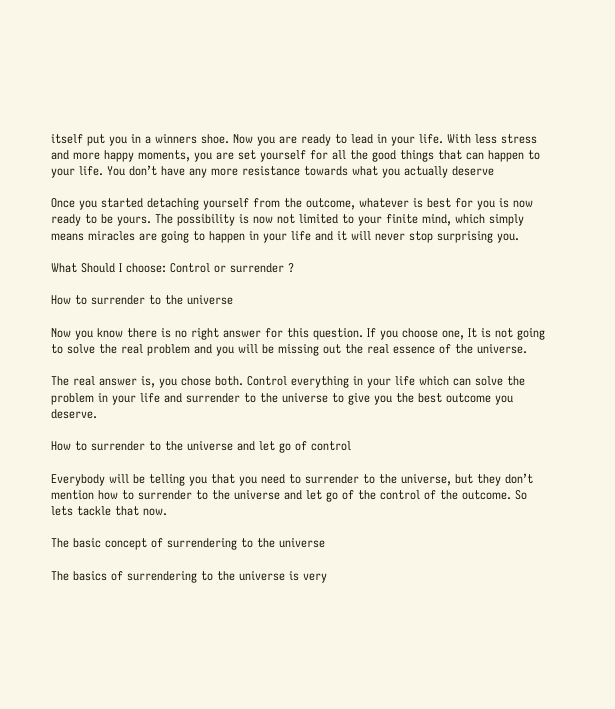itself put you in a winners shoe. Now you are ready to lead in your life. With less stress and more happy moments, you are set yourself for all the good things that can happen to your life. You don’t have any more resistance towards what you actually deserve

Once you started detaching yourself from the outcome, whatever is best for you is now ready to be yours. The possibility is now not limited to your finite mind, which simply means miracles are going to happen in your life and it will never stop surprising you.

What Should I choose: Control or surrender ?

How to surrender to the universe

Now you know there is no right answer for this question. If you choose one, It is not going to solve the real problem and you will be missing out the real essence of the universe.

The real answer is, you chose both. Control everything in your life which can solve the problem in your life and surrender to the universe to give you the best outcome you deserve.

How to surrender to the universe and let go of control

Everybody will be telling you that you need to surrender to the universe, but they don’t mention how to surrender to the universe and let go of the control of the outcome. So lets tackle that now.

The basic concept of surrendering to the universe

The basics of surrendering to the universe is very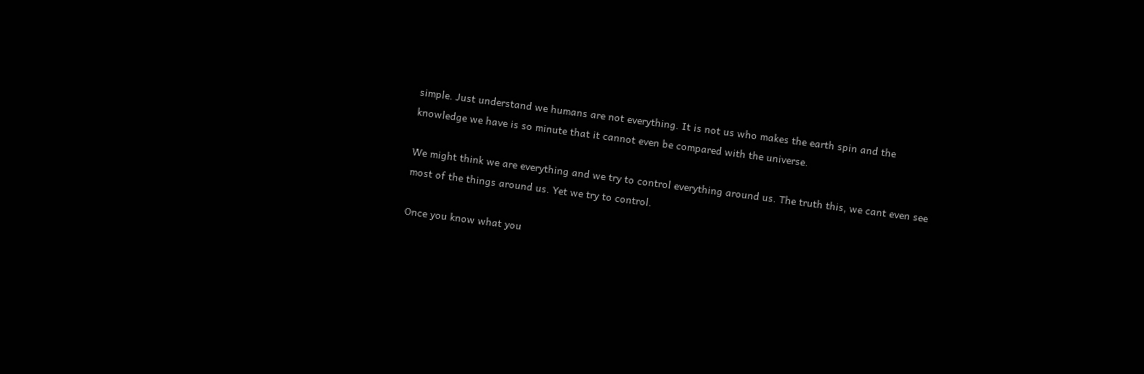simple. Just understand we humans are not everything. It is not us who makes the earth spin and the knowledge we have is so minute that it cannot even be compared with the universe.

We might think we are everything and we try to control everything around us. The truth this, we cant even see most of the things around us. Yet we try to control.

Once you know what you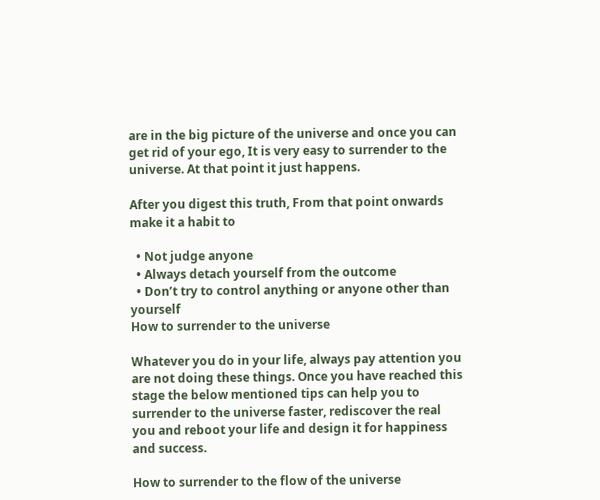are in the big picture of the universe and once you can get rid of your ego, It is very easy to surrender to the universe. At that point it just happens.

After you digest this truth, From that point onwards make it a habit to

  • Not judge anyone
  • Always detach yourself from the outcome
  • Don’t try to control anything or anyone other than yourself
How to surrender to the universe

Whatever you do in your life, always pay attention you are not doing these things. Once you have reached this stage the below mentioned tips can help you to surrender to the universe faster, rediscover the real you and reboot your life and design it for happiness and success.

How to surrender to the flow of the universe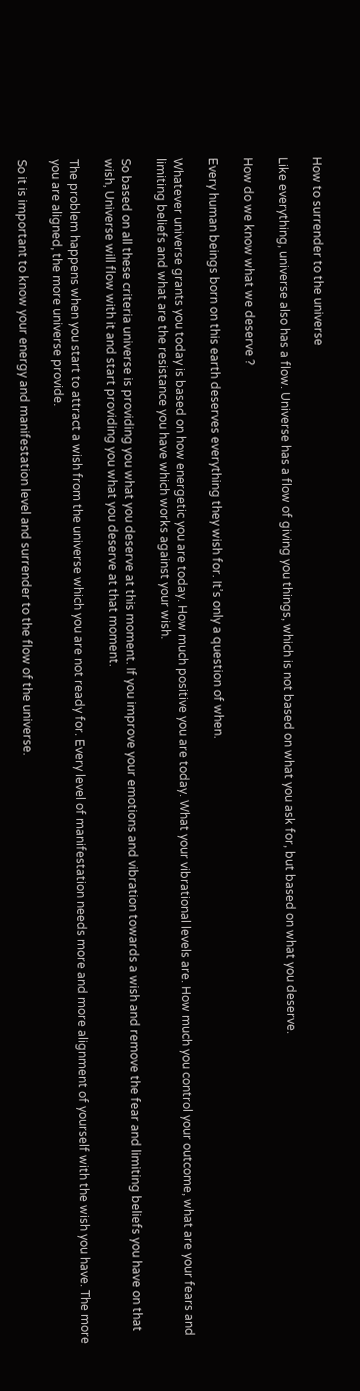How to surrender to the universe

Like everything, universe also has a flow. Universe has a flow of giving you things, which is not based on what you ask for, but based on what you deserve.

How do we know what we deserve ?

Every human beings born on this earth deserves everything they wish for. It’s only a question of when.

Whatever universe grants you today is based on how energetic you are today. How much positive you are today. What your vibrational levels are. How much you control your outcome, what are your fears and limiting beliefs and what are the resistance you have which works against your wish.

So based on all these criteria universe is providing you what you deserve at this moment. If you improve your emotions and vibration towards a wish and remove the fear and limiting beliefs you have on that wish, Universe will flow with it and start providing you what you deserve at that moment.

The problem happens when you start to attract a wish from the universe which you are not ready for. Every level of manifestation needs more and more alignment of yourself with the wish you have. The more you are aligned, the more universe provide.

So it is important to know your energy and manifestation level and surrender to the flow of the universe.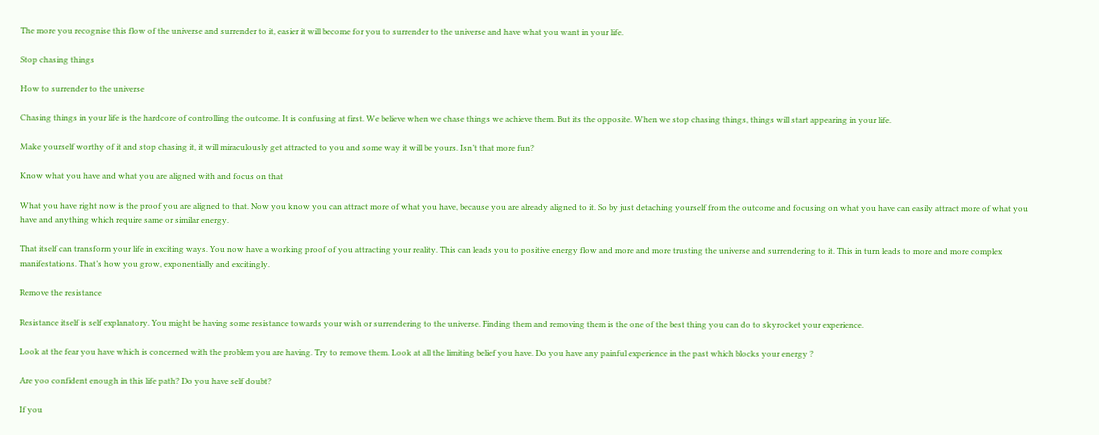The more you recognise this flow of the universe and surrender to it, easier it will become for you to surrender to the universe and have what you want in your life.

Stop chasing things

How to surrender to the universe

Chasing things in your life is the hardcore of controlling the outcome. It is confusing at first. We believe when we chase things we achieve them. But its the opposite. When we stop chasing things, things will start appearing in your life.

Make yourself worthy of it and stop chasing it, it will miraculously get attracted to you and some way it will be yours. Isn’t that more fun?

Know what you have and what you are aligned with and focus on that

What you have right now is the proof you are aligned to that. Now you know you can attract more of what you have, because you are already aligned to it. So by just detaching yourself from the outcome and focusing on what you have can easily attract more of what you have and anything which require same or similar energy.

That itself can transform your life in exciting ways. You now have a working proof of you attracting your reality. This can leads you to positive energy flow and more and more trusting the universe and surrendering to it. This in turn leads to more and more complex manifestations. That’s how you grow, exponentially and excitingly.

Remove the resistance

Resistance itself is self explanatory. You might be having some resistance towards your wish or surrendering to the universe. Finding them and removing them is the one of the best thing you can do to skyrocket your experience.

Look at the fear you have which is concerned with the problem you are having. Try to remove them. Look at all the limiting belief you have. Do you have any painful experience in the past which blocks your energy ?

Are yoo confident enough in this life path? Do you have self doubt?

If you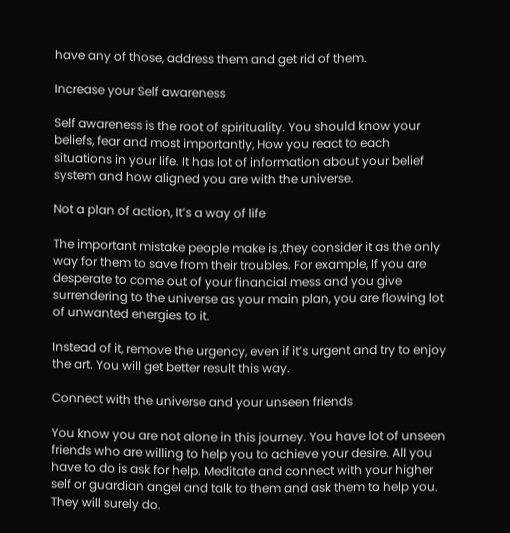have any of those, address them and get rid of them.

Increase your Self awareness

Self awareness is the root of spirituality. You should know your beliefs, fear and most importantly, How you react to each situations in your life. It has lot of information about your belief system and how aligned you are with the universe.

Not a plan of action, It’s a way of life

The important mistake people make is ,they consider it as the only way for them to save from their troubles. For example, If you are desperate to come out of your financial mess and you give surrendering to the universe as your main plan, you are flowing lot of unwanted energies to it.

Instead of it, remove the urgency, even if it’s urgent and try to enjoy the art. You will get better result this way.

Connect with the universe and your unseen friends

You know you are not alone in this journey. You have lot of unseen friends who are willing to help you to achieve your desire. All you have to do is ask for help. Meditate and connect with your higher self or guardian angel and talk to them and ask them to help you. They will surely do.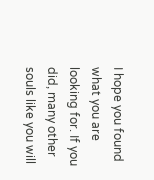I hope you found what you are looking for. If you did, many other souls like you will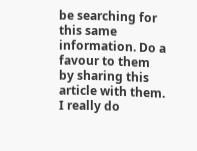be searching for this same information. Do a favour to them by sharing this article with them. I really do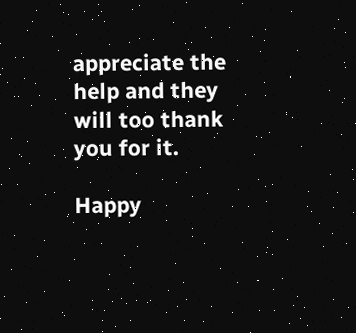appreciate the help and they will too thank you for it.

Happy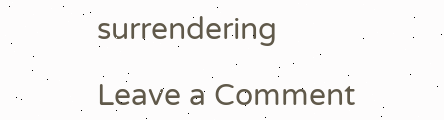surrendering

Leave a Comment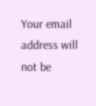Your email address will not be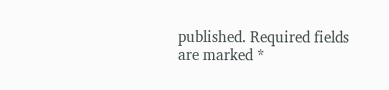published. Required fields are marked *